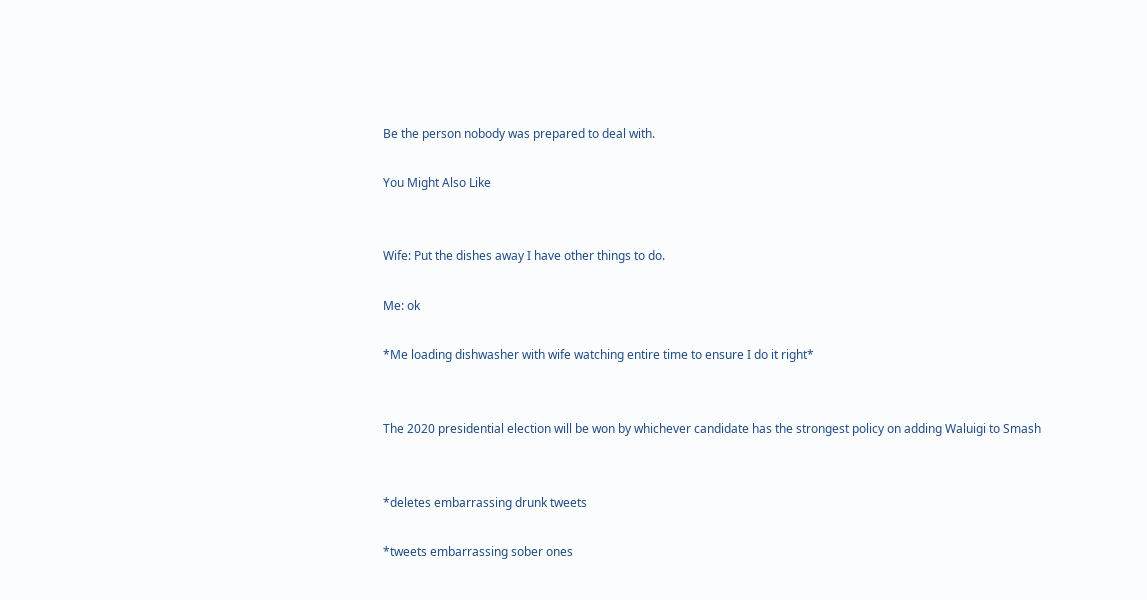Be the person nobody was prepared to deal with.

You Might Also Like


Wife: Put the dishes away I have other things to do.

Me: ok

*Me loading dishwasher with wife watching entire time to ensure I do it right*


The 2020 presidential election will be won by whichever candidate has the strongest policy on adding Waluigi to Smash


*deletes embarrassing drunk tweets

*tweets embarrassing sober ones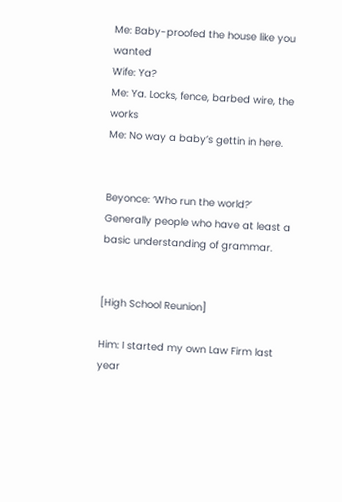Me: Baby-proofed the house like you wanted
Wife: Ya?
Me: Ya. Locks, fence, barbed wire, the works
Me: No way a baby’s gettin in here.


Beyonce: ‘Who run the world?’ Generally people who have at least a basic understanding of grammar.


[High School Reunion]

Him: I started my own Law Firm last year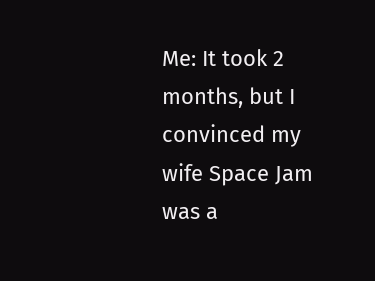Me: It took 2 months, but I convinced my wife Space Jam was a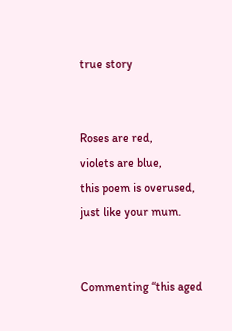true story


Roses are red,
violets are blue,
this poem is overused,
just like your mum.


Commenting “this aged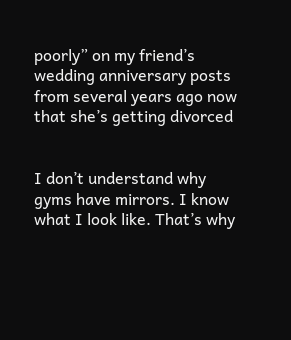poorly” on my friend’s wedding anniversary posts from several years ago now that she’s getting divorced


I don’t understand why gyms have mirrors. I know what I look like. That’s why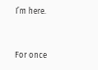I’m here.


For once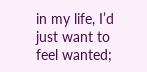in my life, I’d just want to feel wanted;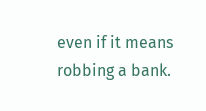even if it means robbing a bank.